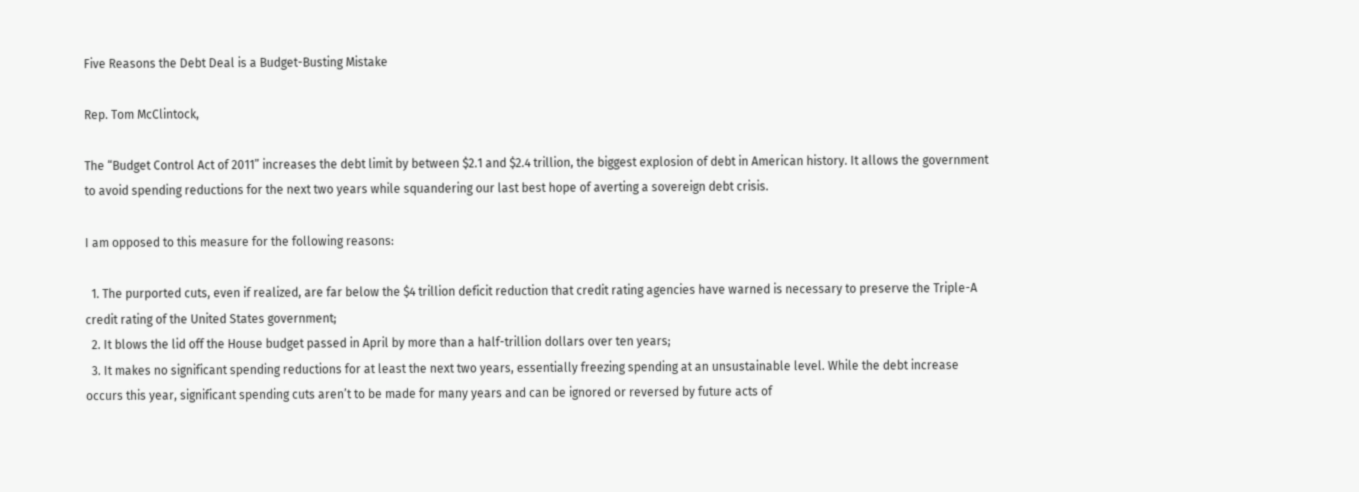Five Reasons the Debt Deal is a Budget-Busting Mistake

Rep. Tom McClintock,

The “Budget Control Act of 2011” increases the debt limit by between $2.1 and $2.4 trillion, the biggest explosion of debt in American history. It allows the government to avoid spending reductions for the next two years while squandering our last best hope of averting a sovereign debt crisis.

I am opposed to this measure for the following reasons:

  1. The purported cuts, even if realized, are far below the $4 trillion deficit reduction that credit rating agencies have warned is necessary to preserve the Triple-A credit rating of the United States government;
  2. It blows the lid off the House budget passed in April by more than a half-trillion dollars over ten years;
  3. It makes no significant spending reductions for at least the next two years, essentially freezing spending at an unsustainable level. While the debt increase occurs this year, significant spending cuts aren’t to be made for many years and can be ignored or reversed by future acts of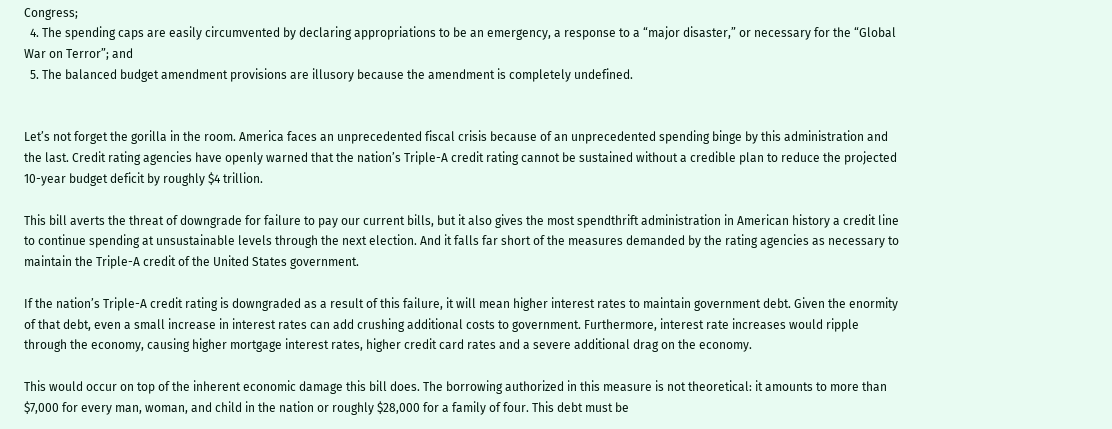Congress;
  4. The spending caps are easily circumvented by declaring appropriations to be an emergency, a response to a “major disaster,” or necessary for the “Global War on Terror”; and
  5. The balanced budget amendment provisions are illusory because the amendment is completely undefined.


Let’s not forget the gorilla in the room. America faces an unprecedented fiscal crisis because of an unprecedented spending binge by this administration and the last. Credit rating agencies have openly warned that the nation’s Triple-A credit rating cannot be sustained without a credible plan to reduce the projected 10-year budget deficit by roughly $4 trillion.

This bill averts the threat of downgrade for failure to pay our current bills, but it also gives the most spendthrift administration in American history a credit line to continue spending at unsustainable levels through the next election. And it falls far short of the measures demanded by the rating agencies as necessary to maintain the Triple-A credit of the United States government.

If the nation’s Triple-A credit rating is downgraded as a result of this failure, it will mean higher interest rates to maintain government debt. Given the enormity of that debt, even a small increase in interest rates can add crushing additional costs to government. Furthermore, interest rate increases would ripple through the economy, causing higher mortgage interest rates, higher credit card rates and a severe additional drag on the economy.

This would occur on top of the inherent economic damage this bill does. The borrowing authorized in this measure is not theoretical: it amounts to more than $7,000 for every man, woman, and child in the nation or roughly $28,000 for a family of four. This debt must be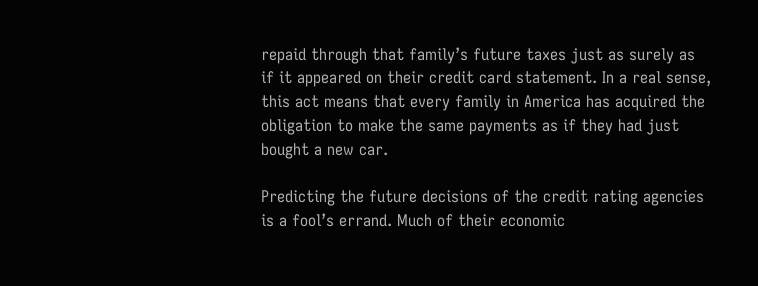repaid through that family’s future taxes just as surely as if it appeared on their credit card statement. In a real sense, this act means that every family in America has acquired the obligation to make the same payments as if they had just bought a new car.

Predicting the future decisions of the credit rating agencies is a fool’s errand. Much of their economic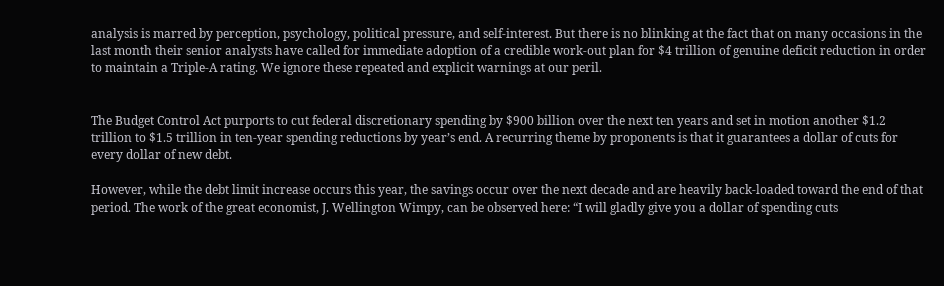analysis is marred by perception, psychology, political pressure, and self-interest. But there is no blinking at the fact that on many occasions in the last month their senior analysts have called for immediate adoption of a credible work-out plan for $4 trillion of genuine deficit reduction in order to maintain a Triple-A rating. We ignore these repeated and explicit warnings at our peril.


The Budget Control Act purports to cut federal discretionary spending by $900 billion over the next ten years and set in motion another $1.2 trillion to $1.5 trillion in ten-year spending reductions by year’s end. A recurring theme by proponents is that it guarantees a dollar of cuts for every dollar of new debt.

However, while the debt limit increase occurs this year, the savings occur over the next decade and are heavily back-loaded toward the end of that period. The work of the great economist, J. Wellington Wimpy, can be observed here: “I will gladly give you a dollar of spending cuts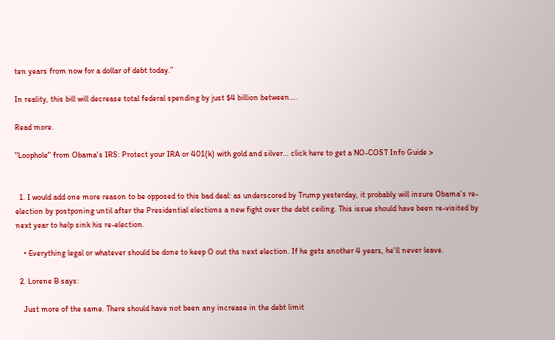ten years from now for a dollar of debt today.”

In reality, this bill will decrease total federal spending by just $4 billion between….

Read more.

"Loophole" from Obama's IRS: Protect your IRA or 401(k) with gold and silver... click here to get a NO-COST Info Guide >


  1. I would add one more reason to be opposed to this bad deal: as underscored by Trump yesterday, it probably will insure Obama's re-election by postponing until after the Presidential elections a new fight over the debt ceiling. This issue should have been re-visited by next year to help sink his re-election.

    • Everything legal or whatever should be done to keep O out ths next election. If he gets another 4 years, he'll never leave.

  2. Lorene B says:

    Just more of the same. There should have not been any increase in the debt limit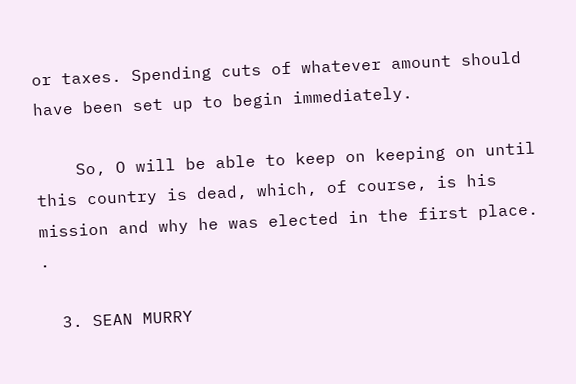or taxes. Spending cuts of whatever amount should have been set up to begin immediately.

    So, O will be able to keep on keeping on until this country is dead, which, of course, is his mission and why he was elected in the first place. .

  3. SEAN MURRY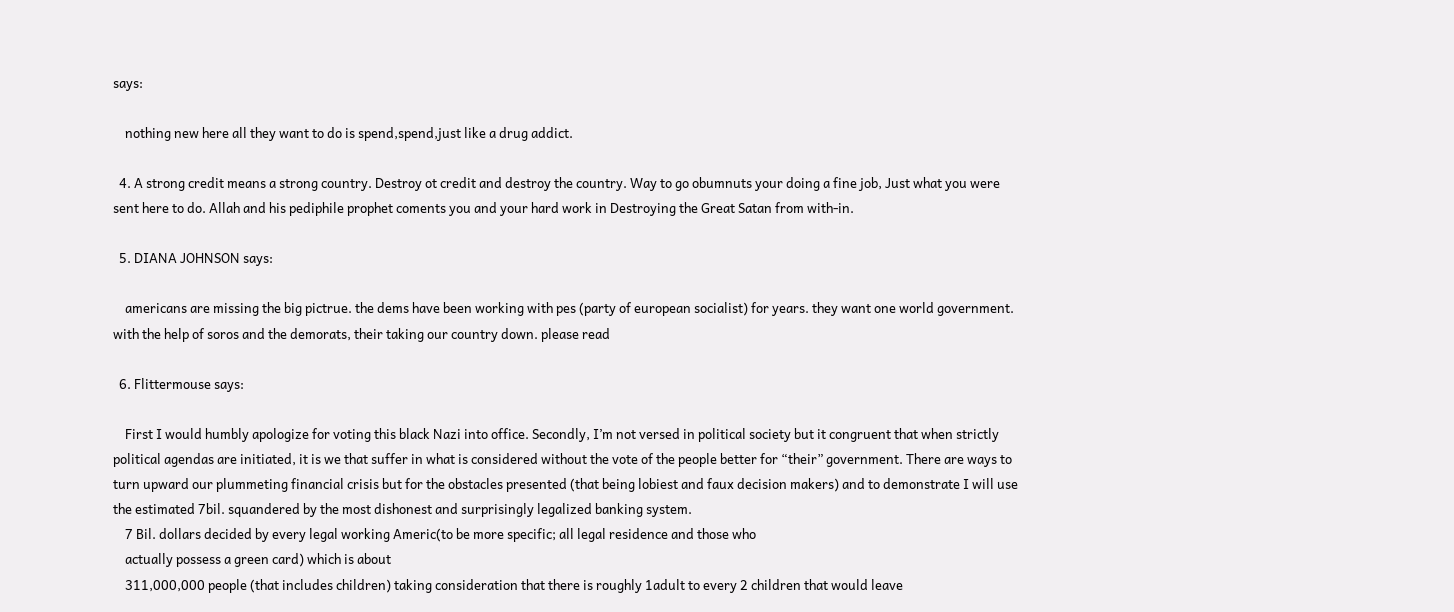says:

    nothing new here all they want to do is spend,spend,just like a drug addict.

  4. A strong credit means a strong country. Destroy ot credit and destroy the country. Way to go obumnuts your doing a fine job, Just what you were sent here to do. Allah and his pediphile prophet coments you and your hard work in Destroying the Great Satan from with-in.

  5. DIANA JOHNSON says:

    americans are missing the big pictrue. the dems have been working with pes (party of european socialist) for years. they want one world government. with the help of soros and the demorats, their taking our country down. please read

  6. Flittermouse says:

    First I would humbly apologize for voting this black Nazi into office. Secondly, I’m not versed in political society but it congruent that when strictly political agendas are initiated, it is we that suffer in what is considered without the vote of the people better for “their” government. There are ways to turn upward our plummeting financial crisis but for the obstacles presented (that being lobiest and faux decision makers) and to demonstrate I will use the estimated 7bil. squandered by the most dishonest and surprisingly legalized banking system.
    7 Bil. dollars decided by every legal working Americ(to be more specific; all legal residence and those who
    actually possess a green card) which is about
    311,000,000 people (that includes children) taking consideration that there is roughly 1adult to every 2 children that would leave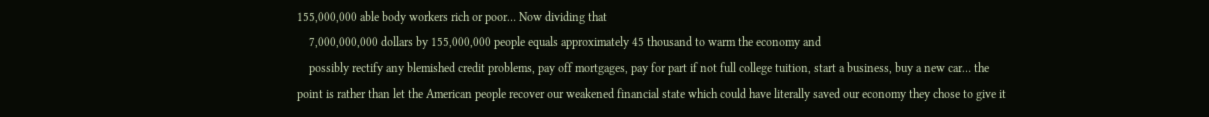155,000,000 able body workers rich or poor… Now dividing that
    7,000,000,000 dollars by 155,000,000 people equals approximately 45 thousand to warm the economy and
    possibly rectify any blemished credit problems, pay off mortgages, pay for part if not full college tuition, start a business, buy a new car… the point is rather than let the American people recover our weakened financial state which could have literally saved our economy they chose to give it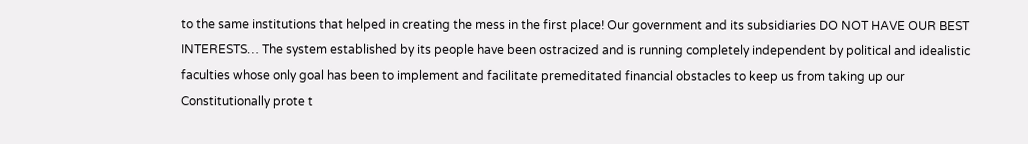to the same institutions that helped in creating the mess in the first place! Our government and its subsidiaries DO NOT HAVE OUR BEST INTERESTS… The system established by its people have been ostracized and is running completely independent by political and idealistic faculties whose only goal has been to implement and facilitate premeditated financial obstacles to keep us from taking up our Constitutionally prote t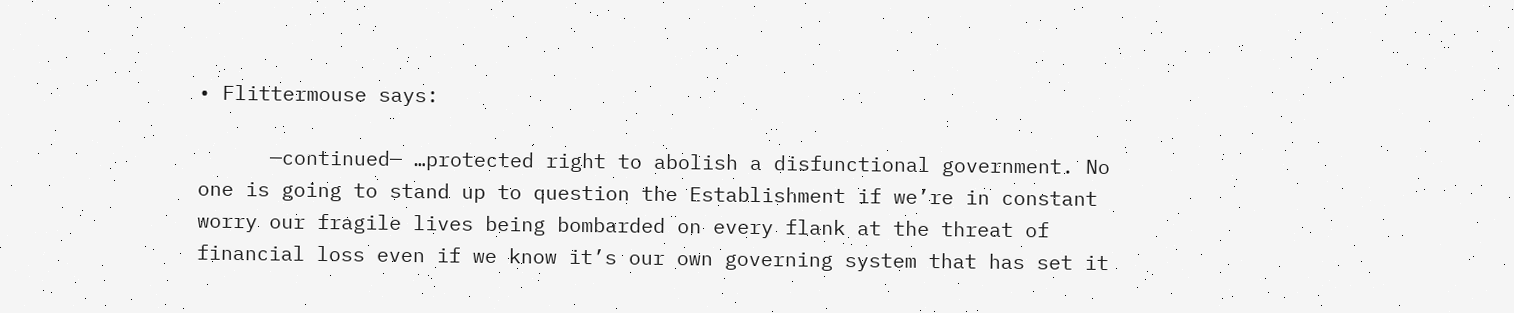• Flittermouse says:

      —continued— …protected right to abolish a disfunctional government. No one is going to stand up to question the Establishment if we’re in constant worry our fragile lives being bombarded on every flank at the threat of financial loss even if we know it’s our own governing system that has set it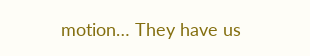motion… They have us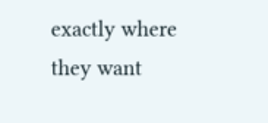exactly where they want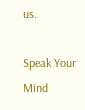us.

Speak Your Mind